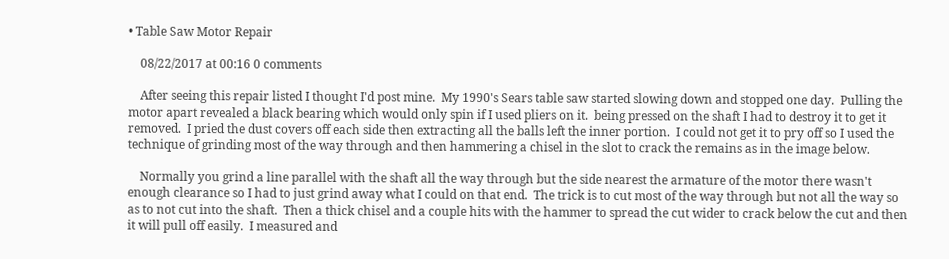• Table Saw Motor Repair

    08/22/2017 at 00:16 0 comments

    After seeing this repair listed I thought I'd post mine.  My 1990's Sears table saw started slowing down and stopped one day.  Pulling the motor apart revealed a black bearing which would only spin if I used pliers on it.  being pressed on the shaft I had to destroy it to get it removed.  I pried the dust covers off each side then extracting all the balls left the inner portion.  I could not get it to pry off so I used the technique of grinding most of the way through and then hammering a chisel in the slot to crack the remains as in the image below.

    Normally you grind a line parallel with the shaft all the way through but the side nearest the armature of the motor there wasn't enough clearance so I had to just grind away what I could on that end.  The trick is to cut most of the way through but not all the way so as to not cut into the shaft.  Then a thick chisel and a couple hits with the hammer to spread the cut wider to crack below the cut and then it will pull off easily.  I measured and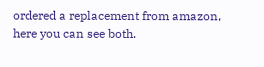ordered a replacement from amazon, here you can see both.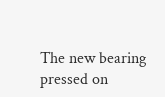The new bearing pressed on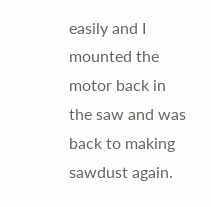easily and I mounted the motor back in the saw and was back to making sawdust again.